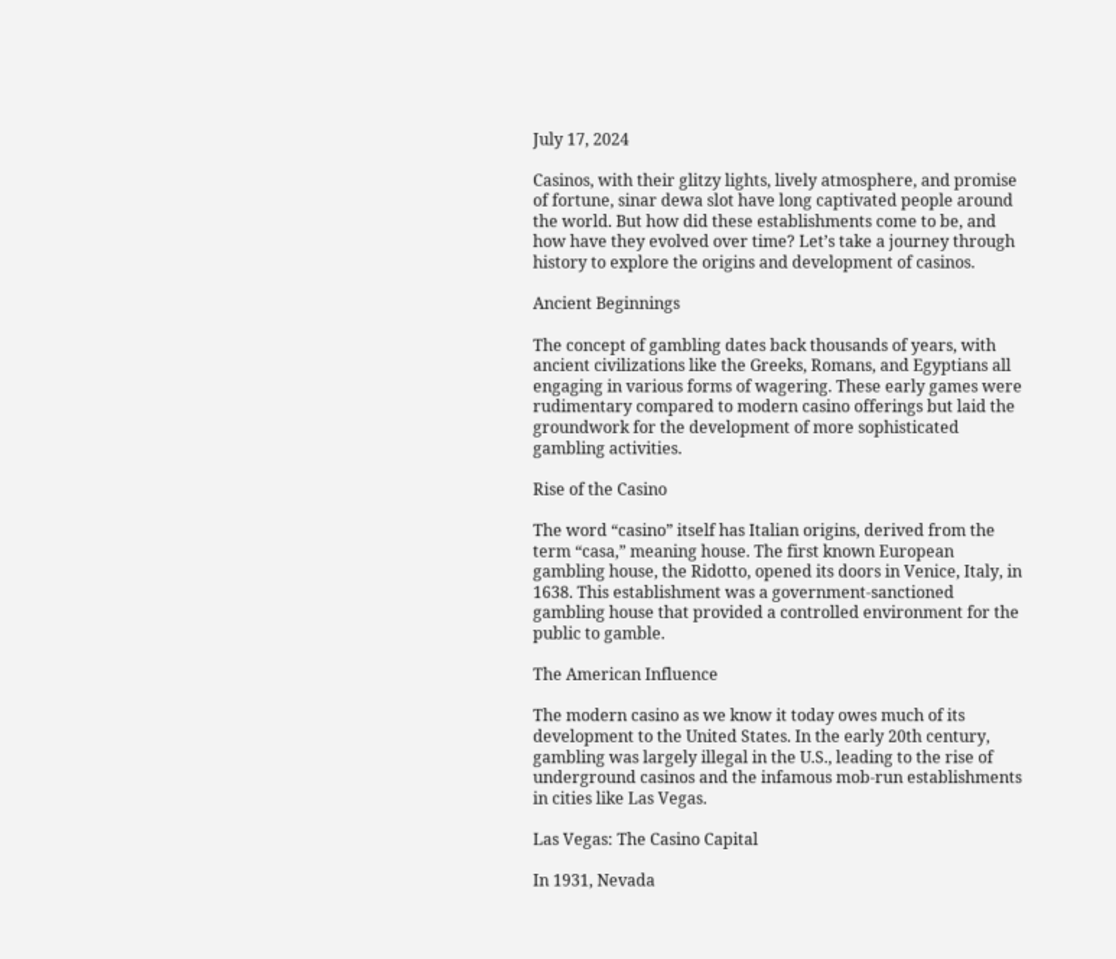July 17, 2024

Casinos, with their glitzy lights, lively atmosphere, and promise of fortune, sinar dewa slot have long captivated people around the world. But how did these establishments come to be, and how have they evolved over time? Let’s take a journey through history to explore the origins and development of casinos.

Ancient Beginnings

The concept of gambling dates back thousands of years, with ancient civilizations like the Greeks, Romans, and Egyptians all engaging in various forms of wagering. These early games were rudimentary compared to modern casino offerings but laid the groundwork for the development of more sophisticated gambling activities.

Rise of the Casino

The word “casino” itself has Italian origins, derived from the term “casa,” meaning house. The first known European gambling house, the Ridotto, opened its doors in Venice, Italy, in 1638. This establishment was a government-sanctioned gambling house that provided a controlled environment for the public to gamble.

The American Influence

The modern casino as we know it today owes much of its development to the United States. In the early 20th century, gambling was largely illegal in the U.S., leading to the rise of underground casinos and the infamous mob-run establishments in cities like Las Vegas.

Las Vegas: The Casino Capital

In 1931, Nevada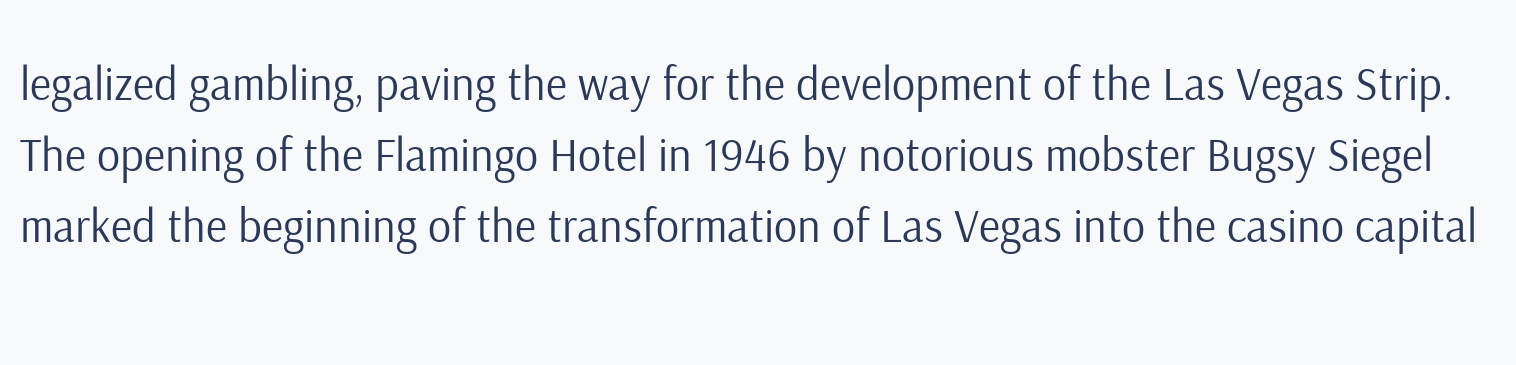legalized gambling, paving the way for the development of the Las Vegas Strip. The opening of the Flamingo Hotel in 1946 by notorious mobster Bugsy Siegel marked the beginning of the transformation of Las Vegas into the casino capital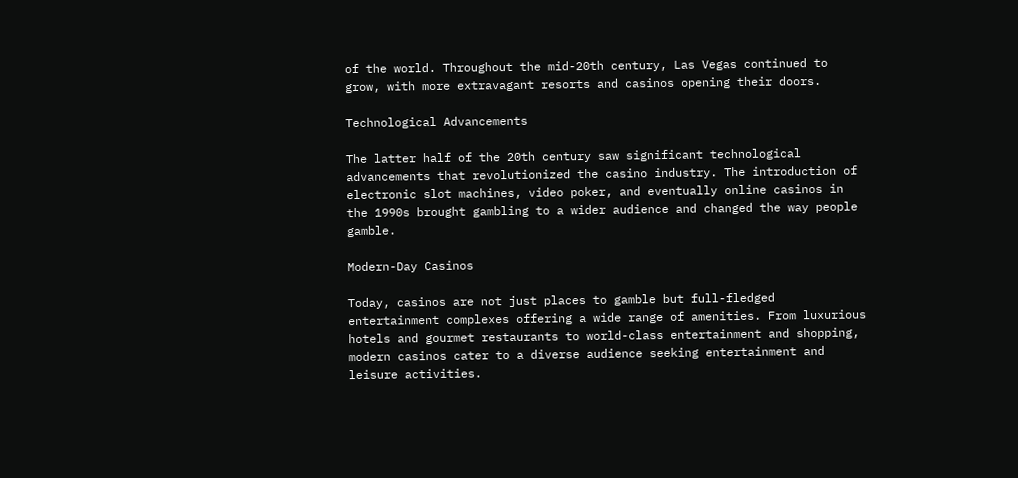of the world. Throughout the mid-20th century, Las Vegas continued to grow, with more extravagant resorts and casinos opening their doors.

Technological Advancements

The latter half of the 20th century saw significant technological advancements that revolutionized the casino industry. The introduction of electronic slot machines, video poker, and eventually online casinos in the 1990s brought gambling to a wider audience and changed the way people gamble.

Modern-Day Casinos

Today, casinos are not just places to gamble but full-fledged entertainment complexes offering a wide range of amenities. From luxurious hotels and gourmet restaurants to world-class entertainment and shopping, modern casinos cater to a diverse audience seeking entertainment and leisure activities.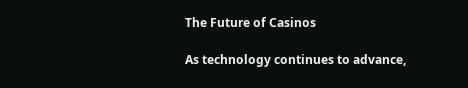The Future of Casinos

As technology continues to advance,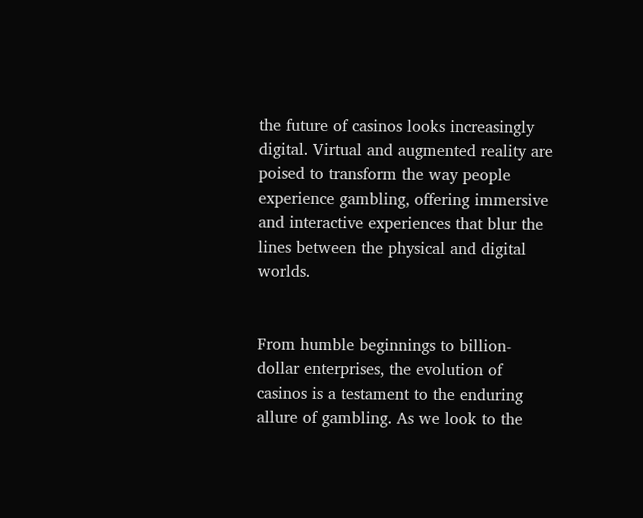the future of casinos looks increasingly digital. Virtual and augmented reality are poised to transform the way people experience gambling, offering immersive and interactive experiences that blur the lines between the physical and digital worlds.


From humble beginnings to billion-dollar enterprises, the evolution of casinos is a testament to the enduring allure of gambling. As we look to the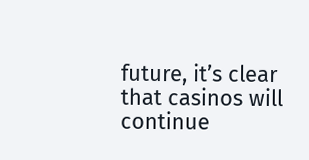future, it’s clear that casinos will continue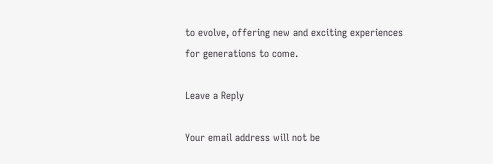to evolve, offering new and exciting experiences for generations to come.

Leave a Reply

Your email address will not be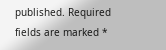published. Required fields are marked *